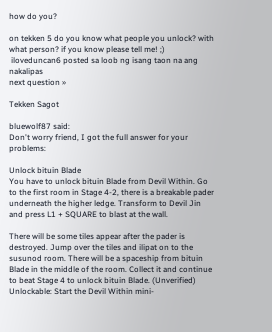how do you?

on tekken 5 do you know what people you unlock? with what person? if you know please tell me! ;)
 iloveduncan6 posted sa loob ng isang taon na ang nakalipas
next question »

Tekken Sagot

bluewolf87 said:
Don't worry friend, I got the full answer for your problems:

Unlock bituin Blade
You have to unlock bituin Blade from Devil Within. Go to the first room in Stage 4-2, there is a breakable pader underneath the higher ledge. Transform to Devil Jin and press L1 + SQUARE to blast at the wall.

There will be some tiles appear after the pader is destroyed. Jump over the tiles and ilipat on to the susunod room. There will be a spaceship from bituin Blade in the middle of the room. Collect it and continue to beat Stage 4 to unlock bituin Blade. (Unverified)
Unlockable: Start the Devil Within mini-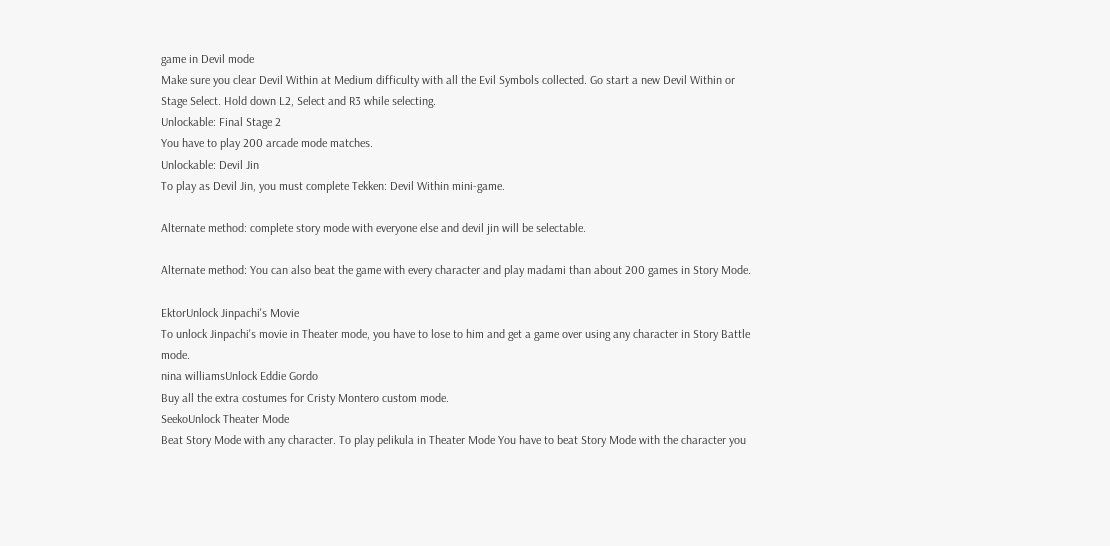game in Devil mode
Make sure you clear Devil Within at Medium difficulty with all the Evil Symbols collected. Go start a new Devil Within or Stage Select. Hold down L2, Select and R3 while selecting.
Unlockable: Final Stage 2
You have to play 200 arcade mode matches.
Unlockable: Devil Jin
To play as Devil Jin, you must complete Tekken: Devil Within mini-game.

Alternate method: complete story mode with everyone else and devil jin will be selectable.

Alternate method: You can also beat the game with every character and play madami than about 200 games in Story Mode.

EktorUnlock Jinpachi's Movie
To unlock Jinpachi's movie in Theater mode, you have to lose to him and get a game over using any character in Story Battle mode.
nina williamsUnlock Eddie Gordo
Buy all the extra costumes for Cristy Montero custom mode.
SeekoUnlock Theater Mode
Beat Story Mode with any character. To play pelikula in Theater Mode You have to beat Story Mode with the character you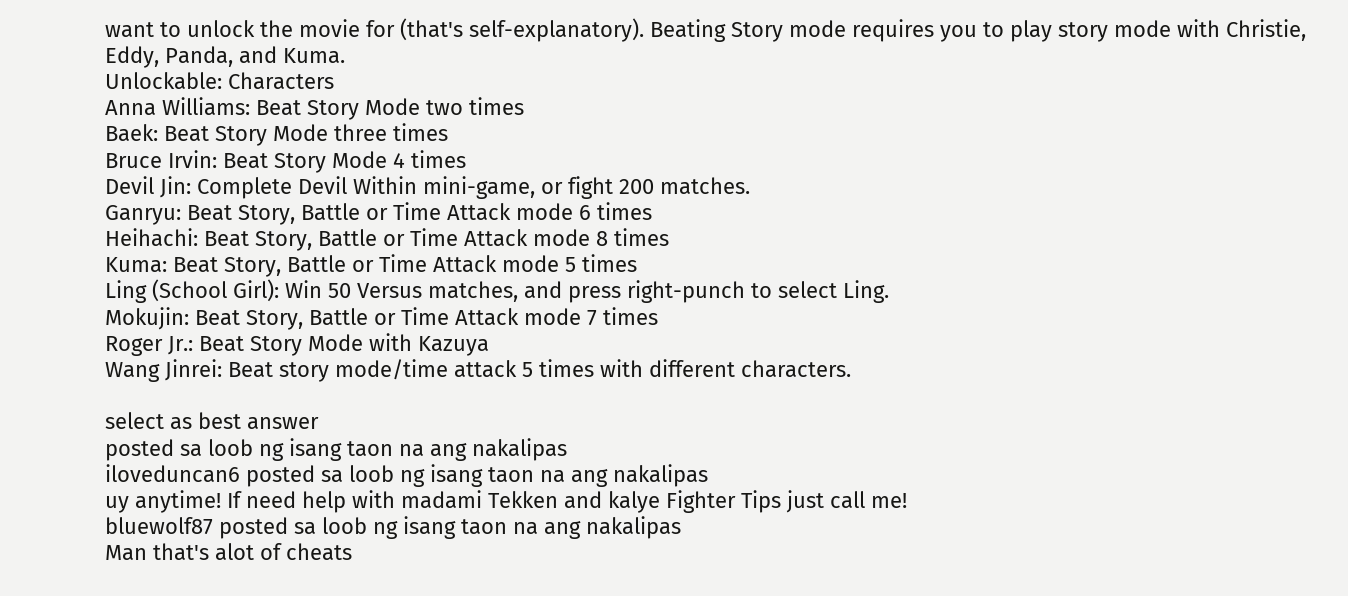want to unlock the movie for (that's self-explanatory). Beating Story mode requires you to play story mode with Christie, Eddy, Panda, and Kuma.
Unlockable: Characters
Anna Williams: Beat Story Mode two times
Baek: Beat Story Mode three times
Bruce Irvin: Beat Story Mode 4 times
Devil Jin: Complete Devil Within mini-game, or fight 200 matches.
Ganryu: Beat Story, Battle or Time Attack mode 6 times
Heihachi: Beat Story, Battle or Time Attack mode 8 times
Kuma: Beat Story, Battle or Time Attack mode 5 times
Ling (School Girl): Win 50 Versus matches, and press right-punch to select Ling.
Mokujin: Beat Story, Battle or Time Attack mode 7 times
Roger Jr.: Beat Story Mode with Kazuya
Wang Jinrei: Beat story mode/time attack 5 times with different characters.

select as best answer
posted sa loob ng isang taon na ang nakalipas
iloveduncan6 posted sa loob ng isang taon na ang nakalipas
uy anytime! If need help with madami Tekken and kalye Fighter Tips just call me!
bluewolf87 posted sa loob ng isang taon na ang nakalipas
Man that's alot of cheats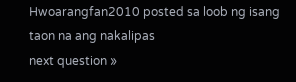Hwoarangfan2010 posted sa loob ng isang taon na ang nakalipas
next question »